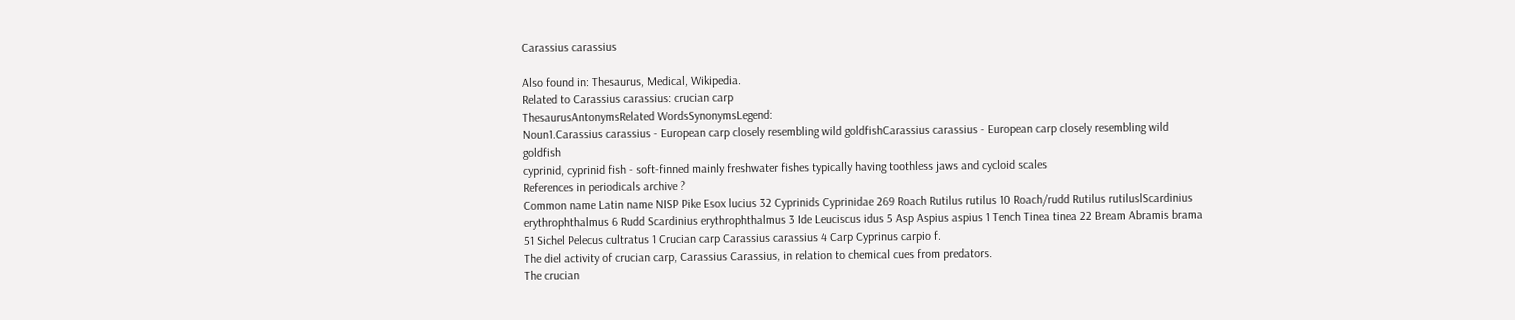Carassius carassius

Also found in: Thesaurus, Medical, Wikipedia.
Related to Carassius carassius: crucian carp
ThesaurusAntonymsRelated WordsSynonymsLegend:
Noun1.Carassius carassius - European carp closely resembling wild goldfishCarassius carassius - European carp closely resembling wild goldfish
cyprinid, cyprinid fish - soft-finned mainly freshwater fishes typically having toothless jaws and cycloid scales
References in periodicals archive ?
Common name Latin name NISP Pike Esox lucius 32 Cyprinids Cyprinidae 269 Roach Rutilus rutilus 10 Roach/rudd Rutilus rutiluslScardinius erythrophthalmus 6 Rudd Scardinius erythrophthalmus 3 Ide Leuciscus idus 5 Asp Aspius aspius 1 Tench Tinea tinea 22 Bream Abramis brama 51 Sichel Pelecus cultratus 1 Crucian carp Carassius carassius 4 Carp Cyprinus carpio f.
The diel activity of crucian carp, Carassius Carassius, in relation to chemical cues from predators.
The crucian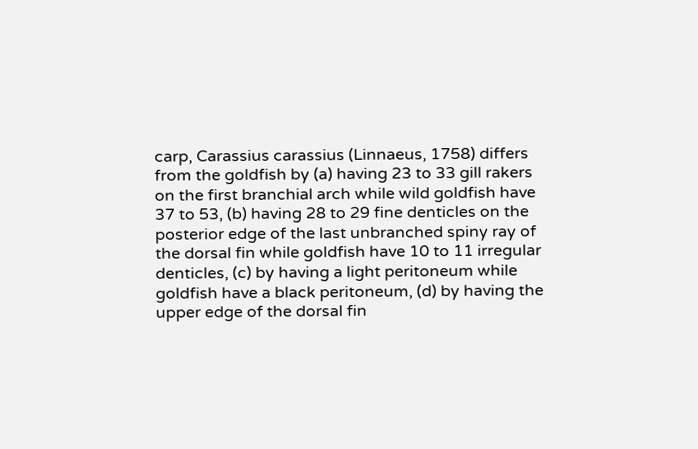carp, Carassius carassius (Linnaeus, 1758) differs from the goldfish by (a) having 23 to 33 gill rakers on the first branchial arch while wild goldfish have 37 to 53, (b) having 28 to 29 fine denticles on the posterior edge of the last unbranched spiny ray of the dorsal fin while goldfish have 10 to 11 irregular denticles, (c) by having a light peritoneum while goldfish have a black peritoneum, (d) by having the upper edge of the dorsal fin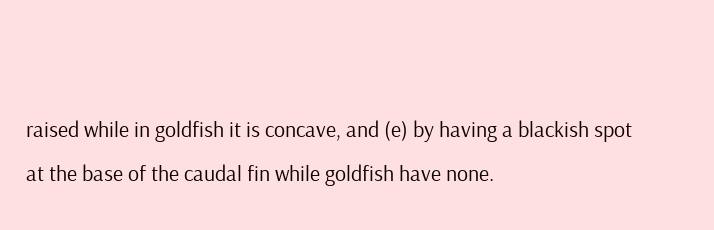raised while in goldfish it is concave, and (e) by having a blackish spot at the base of the caudal fin while goldfish have none.